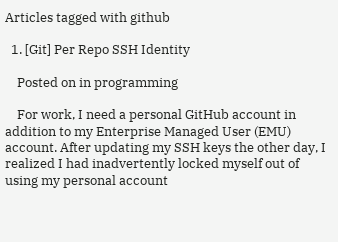Articles tagged with github

  1. [Git] Per Repo SSH Identity

    Posted on in programming

    For work, I need a personal GitHub account in addition to my Enterprise Managed User (EMU) account. After updating my SSH keys the other day, I realized I had inadvertently locked myself out of using my personal account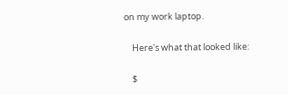on my work laptop.

    Here's what that looked like:

    $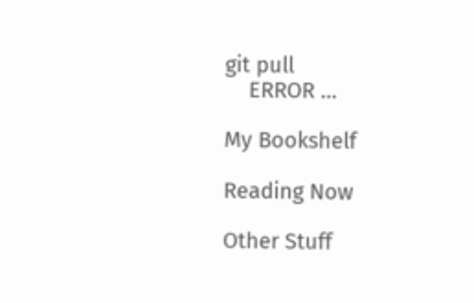git pull
    ERROR …

My Bookshelf

Reading Now

Other Stuff